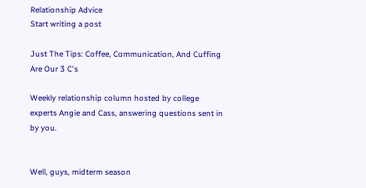Relationship Advice
Start writing a post

Just The Tips: Coffee, Communication, And Cuffing Are Our 3 C's

Weekly relationship column hosted by college experts Angie and Cass, answering questions sent in by you.


Well, guys, midterm season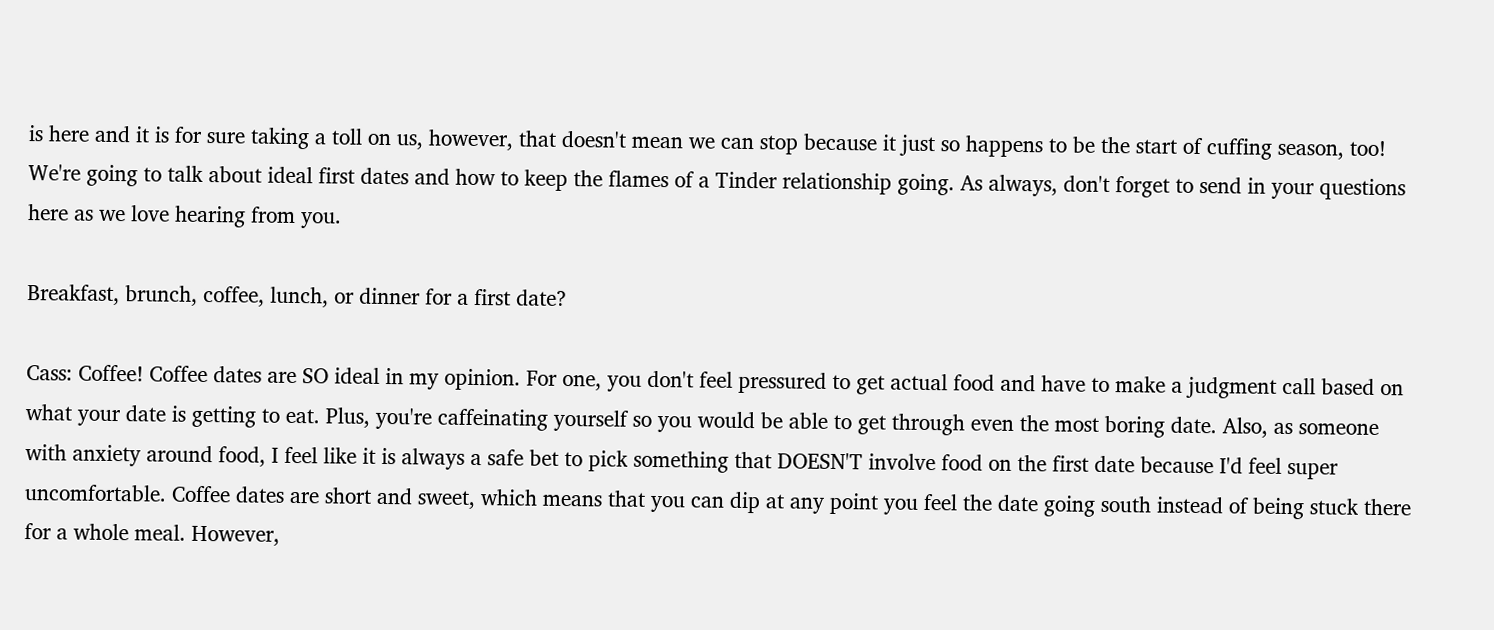is here and it is for sure taking a toll on us, however, that doesn't mean we can stop because it just so happens to be the start of cuffing season, too! We're going to talk about ideal first dates and how to keep the flames of a Tinder relationship going. As always, don't forget to send in your questions here as we love hearing from you.

Breakfast, brunch, coffee, lunch, or dinner for a first date?

Cass: Coffee! Coffee dates are SO ideal in my opinion. For one, you don't feel pressured to get actual food and have to make a judgment call based on what your date is getting to eat. Plus, you're caffeinating yourself so you would be able to get through even the most boring date. Also, as someone with anxiety around food, I feel like it is always a safe bet to pick something that DOESN'T involve food on the first date because I'd feel super uncomfortable. Coffee dates are short and sweet, which means that you can dip at any point you feel the date going south instead of being stuck there for a whole meal. However,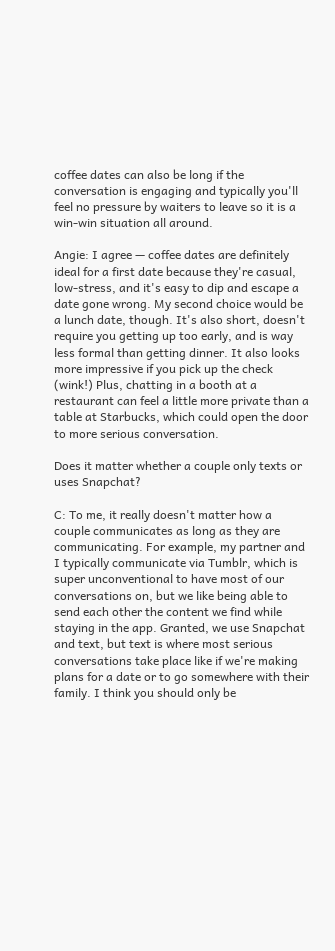coffee dates can also be long if the conversation is engaging and typically you'll feel no pressure by waiters to leave so it is a win-win situation all around.

Angie: I agree — coffee dates are definitely ideal for a first date because they're casual, low-stress, and it's easy to dip and escape a date gone wrong. My second choice would be a lunch date, though. It's also short, doesn't require you getting up too early, and is way less formal than getting dinner. It also looks more impressive if you pick up the check (wink!) Plus, chatting in a booth at a restaurant can feel a little more private than a table at Starbucks, which could open the door to more serious conversation.

Does it matter whether a couple only texts or uses Snapchat?

C: To me, it really doesn't matter how a couple communicates as long as they are communicating. For example, my partner and I typically communicate via Tumblr, which is super unconventional to have most of our conversations on, but we like being able to send each other the content we find while staying in the app. Granted, we use Snapchat and text, but text is where most serious conversations take place like if we're making plans for a date or to go somewhere with their family. I think you should only be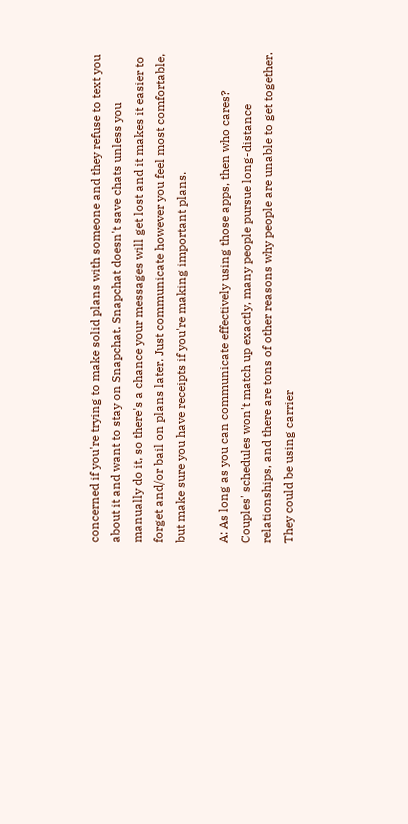concerned if you're trying to make solid plans with someone and they refuse to text you about it and want to stay on Snapchat. Snapchat doesn't save chats unless you manually do it, so there's a chance your messages will get lost and it makes it easier to forget and/or bail on plans later. Just communicate however you feel most comfortable, but make sure you have receipts if you're making important plans.

A: As long as you can communicate effectively using those apps, then who cares? Couples' schedules won't match up exactly, many people pursue long-distance relationships, and there are tons of other reasons why people are unable to get together. They could be using carrier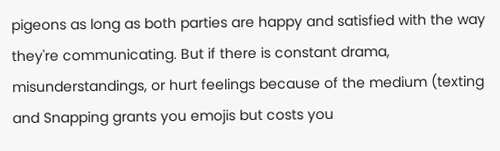pigeons as long as both parties are happy and satisfied with the way they're communicating. But if there is constant drama, misunderstandings, or hurt feelings because of the medium (texting and Snapping grants you emojis but costs you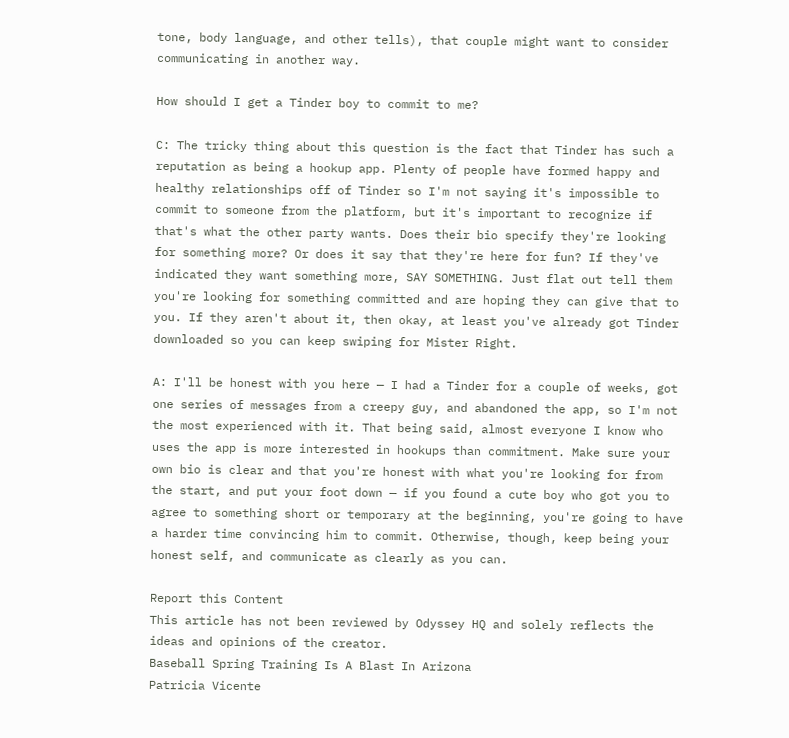tone, body language, and other tells), that couple might want to consider communicating in another way.

How should I get a Tinder boy to commit to me?

C: The tricky thing about this question is the fact that Tinder has such a reputation as being a hookup app. Plenty of people have formed happy and healthy relationships off of Tinder so I'm not saying it's impossible to commit to someone from the platform, but it's important to recognize if that's what the other party wants. Does their bio specify they're looking for something more? Or does it say that they're here for fun? If they've indicated they want something more, SAY SOMETHING. Just flat out tell them you're looking for something committed and are hoping they can give that to you. If they aren't about it, then okay, at least you've already got Tinder downloaded so you can keep swiping for Mister Right.

A: I'll be honest with you here — I had a Tinder for a couple of weeks, got one series of messages from a creepy guy, and abandoned the app, so I'm not the most experienced with it. That being said, almost everyone I know who uses the app is more interested in hookups than commitment. Make sure your own bio is clear and that you're honest with what you're looking for from the start, and put your foot down — if you found a cute boy who got you to agree to something short or temporary at the beginning, you're going to have a harder time convincing him to commit. Otherwise, though, keep being your honest self, and communicate as clearly as you can.

Report this Content
This article has not been reviewed by Odyssey HQ and solely reflects the ideas and opinions of the creator.
Baseball Spring Training Is A Blast In Arizona
Patricia Vicente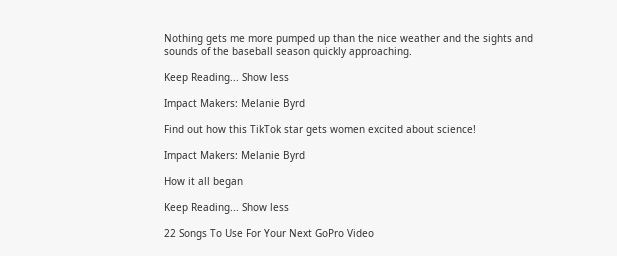Nothing gets me more pumped up than the nice weather and the sights and sounds of the baseball season quickly approaching.

Keep Reading... Show less

Impact Makers: Melanie Byrd

Find out how this TikTok star gets women excited about science!

Impact Makers: Melanie Byrd

How it all began

Keep Reading... Show less

22 Songs To Use For Your Next GoPro Video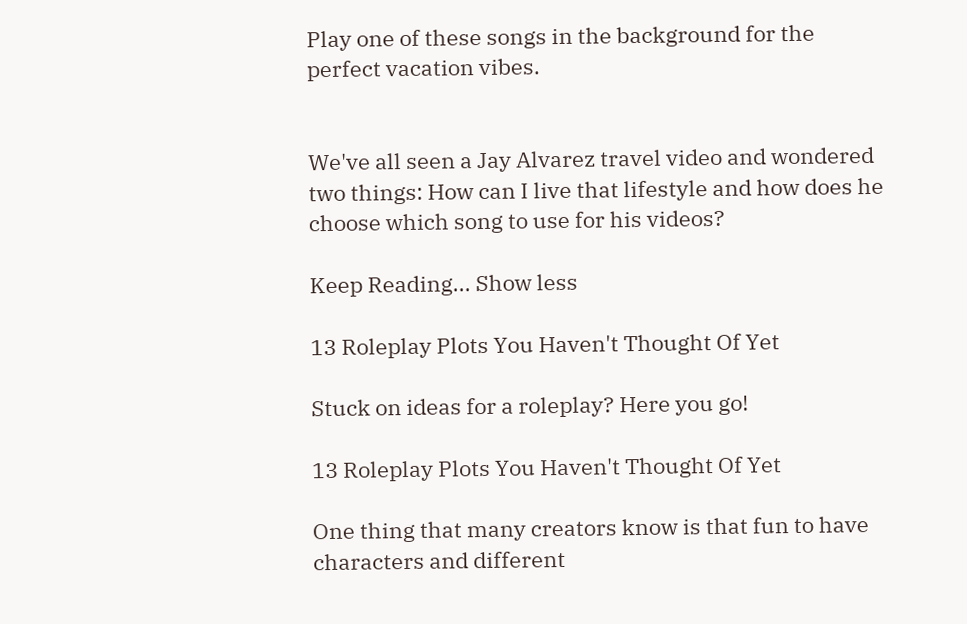Play one of these songs in the background for the perfect vacation vibes.


We've all seen a Jay Alvarez travel video and wondered two things: How can I live that lifestyle and how does he choose which song to use for his videos?

Keep Reading... Show less

13 Roleplay Plots You Haven't Thought Of Yet

Stuck on ideas for a roleplay? Here you go!

13 Roleplay Plots You Haven't Thought Of Yet

One thing that many creators know is that fun to have characters and different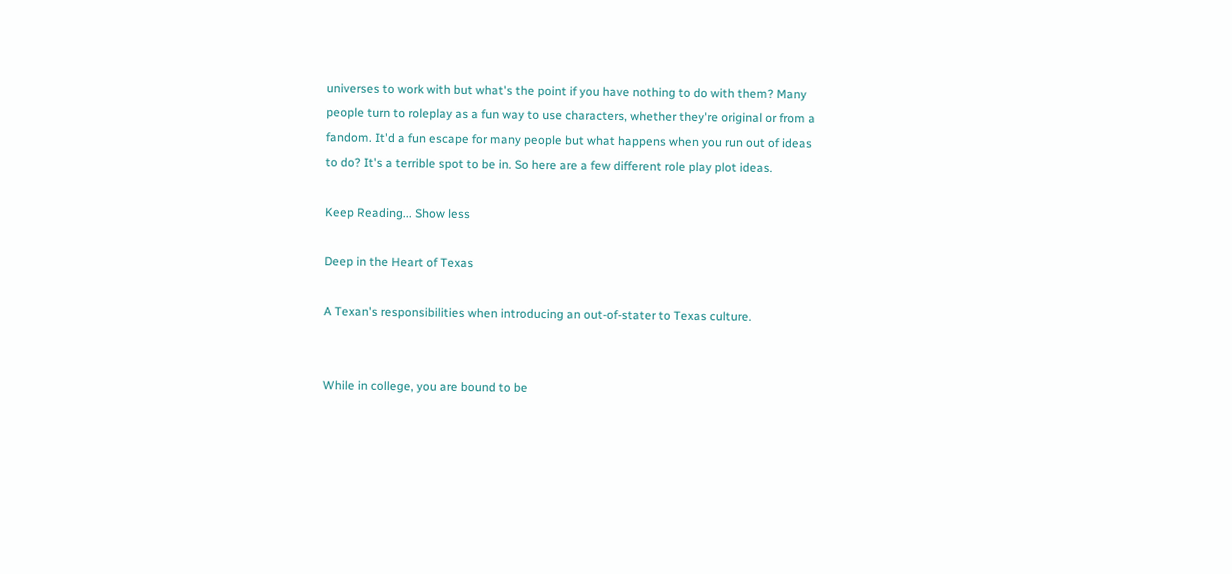universes to work with but what's the point if you have nothing to do with them? Many people turn to roleplay as a fun way to use characters, whether they're original or from a fandom. It'd a fun escape for many people but what happens when you run out of ideas to do? It's a terrible spot to be in. So here are a few different role play plot ideas.

Keep Reading... Show less

Deep in the Heart of Texas

A Texan's responsibilities when introducing an out-of-stater to Texas culture.


While in college, you are bound to be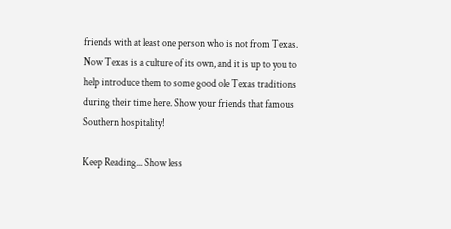friends with at least one person who is not from Texas. Now Texas is a culture of its own, and it is up to you to help introduce them to some good ole Texas traditions during their time here. Show your friends that famous Southern hospitality!

Keep Reading... Show less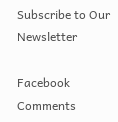Subscribe to Our Newsletter

Facebook Comments